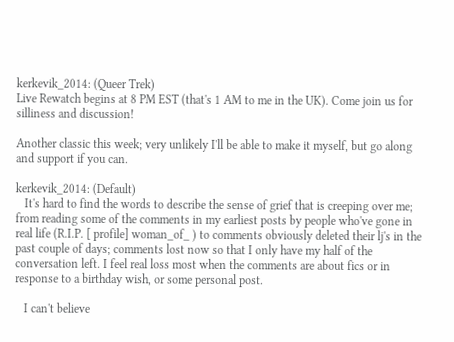kerkevik_2014: (Queer Trek)
Live Rewatch begins at 8 PM EST (that's 1 AM to me in the UK). Come join us for silliness and discussion!

Another classic this week; very unlikely I'll be able to make it myself, but go along and support if you can.

kerkevik_2014: (Default)
   It's hard to find the words to describe the sense of grief that is creeping over me; from reading some of the comments in my earliest posts by people who've gone in real life (R.I.P. [ profile] woman_of_ ) to comments obviously deleted their lj's in the past couple of days; comments lost now so that I only have my half of the conversation left. I feel real loss most when the comments are about fics or in response to a birthday wish, or some personal post.

   I can't believe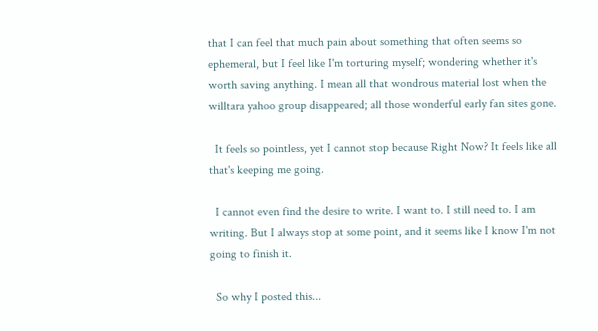that I can feel that much pain about something that often seems so ephemeral, but I feel like I'm torturing myself; wondering whether it's worth saving anything. I mean all that wondrous material lost when the willtara yahoo group disappeared; all those wonderful early fan sites gone.

  It feels so pointless, yet I cannot stop because Right Now? It feels like all that's keeping me going.

  I cannot even find the desire to write. I want to. I still need to. I am writing. But I always stop at some point, and it seems like I know I'm not going to finish it.

  So why I posted this...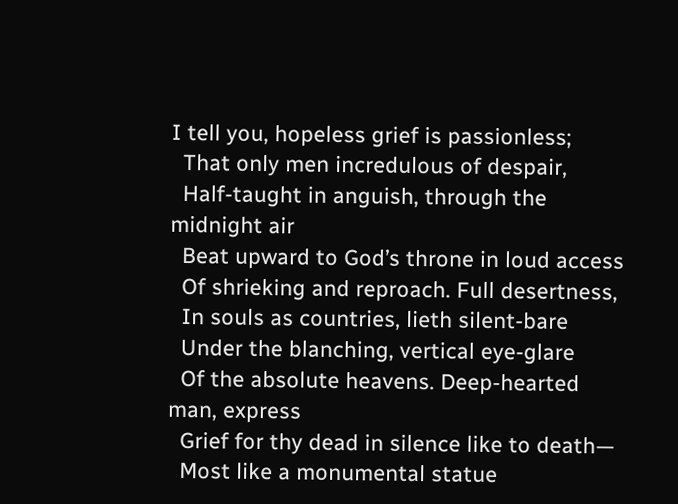I tell you, hopeless grief is passionless;
  That only men incredulous of despair,
  Half-taught in anguish, through the midnight air
  Beat upward to God’s throne in loud access
  Of shrieking and reproach. Full desertness,
  In souls as countries, lieth silent-bare
  Under the blanching, vertical eye-glare
  Of the absolute heavens. Deep-hearted man, express
  Grief for thy dead in silence like to death—
  Most like a monumental statue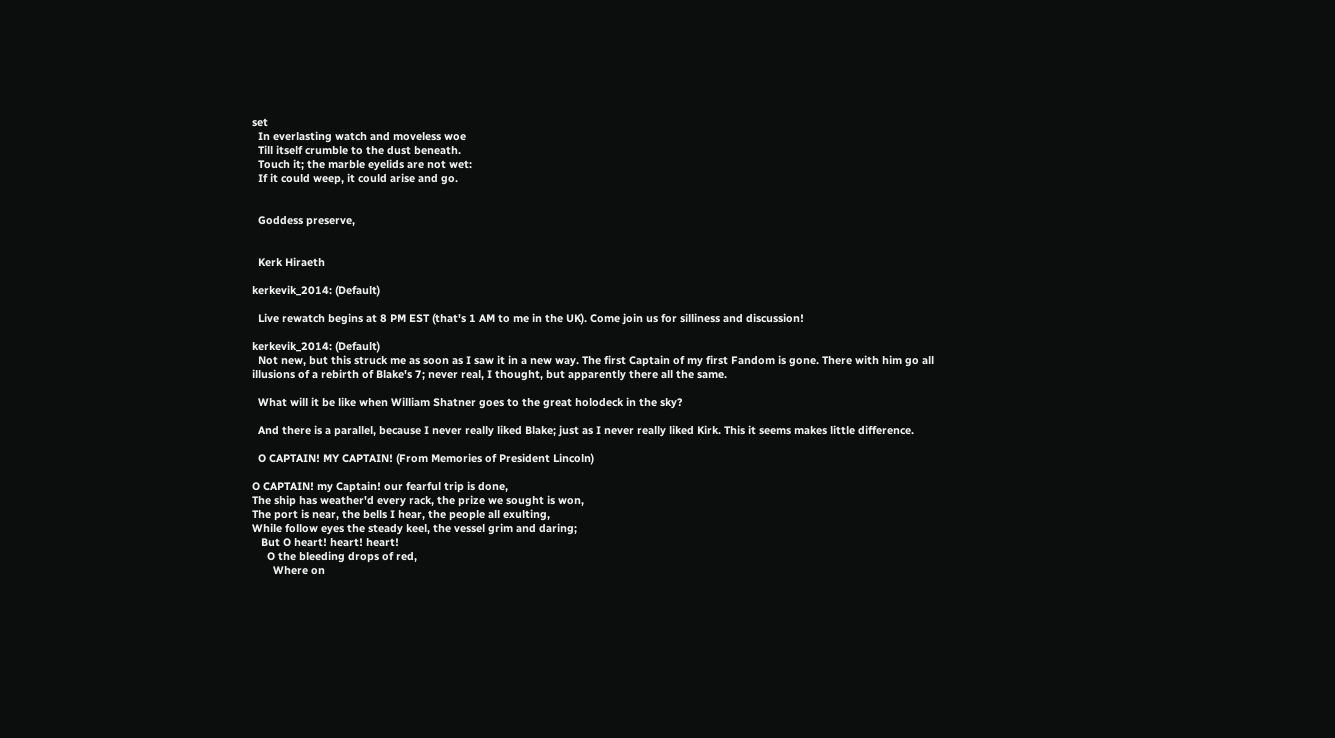set
  In everlasting watch and moveless woe
  Till itself crumble to the dust beneath.
  Touch it; the marble eyelids are not wet:
  If it could weep, it could arise and go.


  Goddess preserve,


  Kerk Hiraeth

kerkevik_2014: (Default)

  Live rewatch begins at 8 PM EST (that's 1 AM to me in the UK). Come join us for silliness and discussion!

kerkevik_2014: (Default)
  Not new, but this struck me as soon as I saw it in a new way. The first Captain of my first Fandom is gone. There with him go all illusions of a rebirth of Blake's 7; never real, I thought, but apparently there all the same.

  What will it be like when William Shatner goes to the great holodeck in the sky?

  And there is a parallel, because I never really liked Blake; just as I never really liked Kirk. This it seems makes little difference.

  O CAPTAIN! MY CAPTAIN! (From Memories of President Lincoln)

O CAPTAIN! my Captain! our fearful trip is done,
The ship has weather'd every rack, the prize we sought is won,
The port is near, the bells I hear, the people all exulting,
While follow eyes the steady keel, the vessel grim and daring;
   But O heart! heart! heart!
     O the bleeding drops of red,
       Where on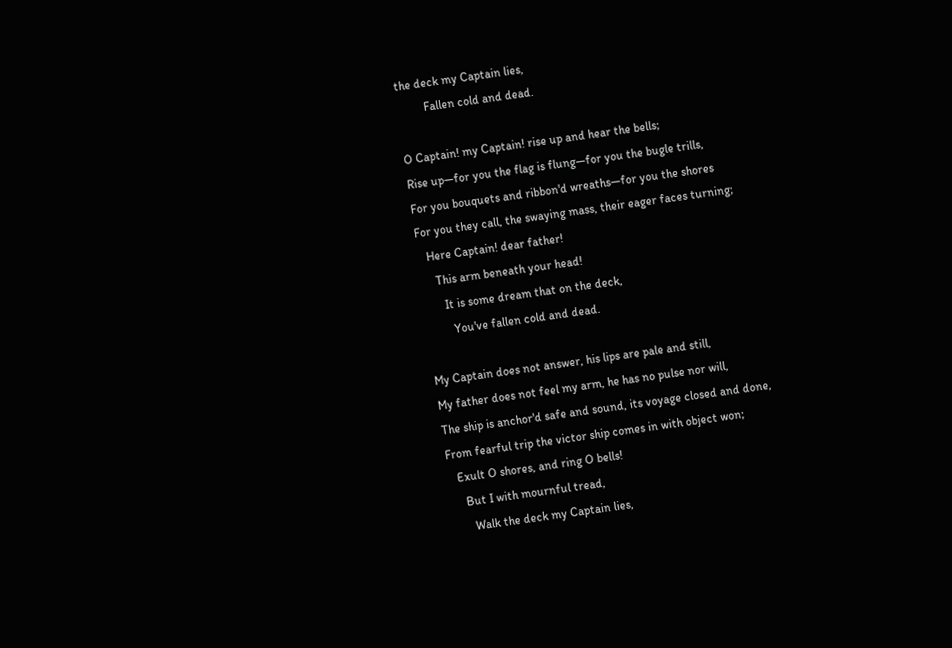the deck my Captain lies,
         Fallen cold and dead.

O Captain! my Captain! rise up and hear the bells;
Rise up—for you the flag is flung—for you the bugle trills,
For you bouquets and ribbon'd wreaths—for you the shores
For you they call, the swaying mass, their eager faces turning;
   Here Captain! dear father!
     This arm beneath your head!
       It is some dream that on the deck,
         You've fallen cold and dead.

My Captain does not answer, his lips are pale and still,
My father does not feel my arm, he has no pulse nor will,
The ship is anchor'd safe and sound, its voyage closed and done,
From fearful trip the victor ship comes in with object won;
   Exult O shores, and ring O bells!
     But I with mournful tread,
       Walk the deck my Captain lies,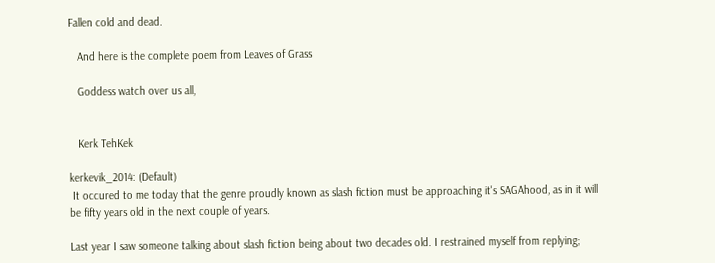Fallen cold and dead.

   And here is the complete poem from Leaves of Grass

   Goddess watch over us all,


   Kerk TehKek

kerkevik_2014: (Default)
 It occured to me today that the genre proudly known as slash fiction must be approaching it's SAGAhood, as in it will be fifty years old in the next couple of years.

Last year I saw someone talking about slash fiction being about two decades old. I restrained myself from replying;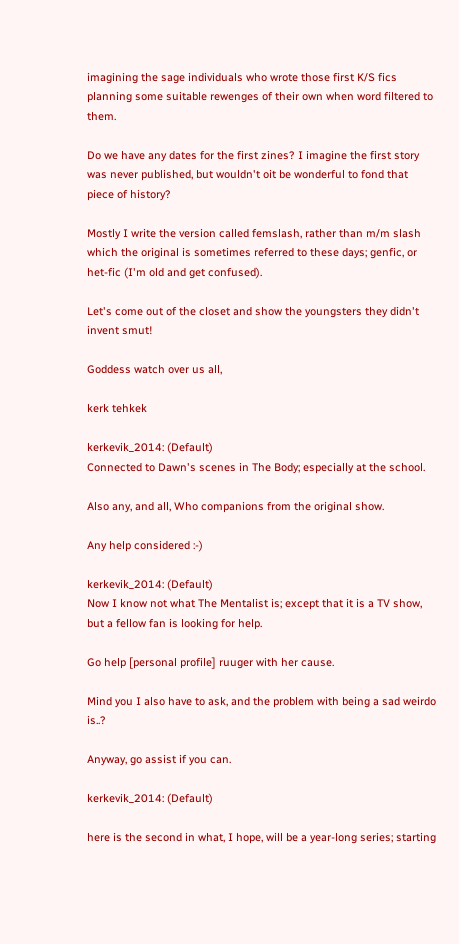imagining the sage individuals who wrote those first K/S fics planning some suitable rewenges of their own when word filtered to them.

Do we have any dates for the first zines? I imagine the first story was never published, but wouldn't oit be wonderful to fond that piece of history?

Mostly I write the version called femslash, rather than m/m slash which the original is sometimes referred to these days; genfic, or het-fic (I'm old and get confused).

Let's come out of the closet and show the youngsters they didn't invent smut!

Goddess watch over us all,

kerk tehkek

kerkevik_2014: (Default)
Connected to Dawn's scenes in The Body; especially at the school.

Also any, and all, Who companions from the original show.

Any help considered :-)

kerkevik_2014: (Default)
Now I know not what The Mentalist is; except that it is a TV show, but a fellow fan is looking for help.

Go help [personal profile] ruuger with her cause.

Mind you I also have to ask, and the problem with being a sad weirdo is..?

Anyway, go assist if you can.

kerkevik_2014: (Default)

here is the second in what, I hope, will be a year-long series; starting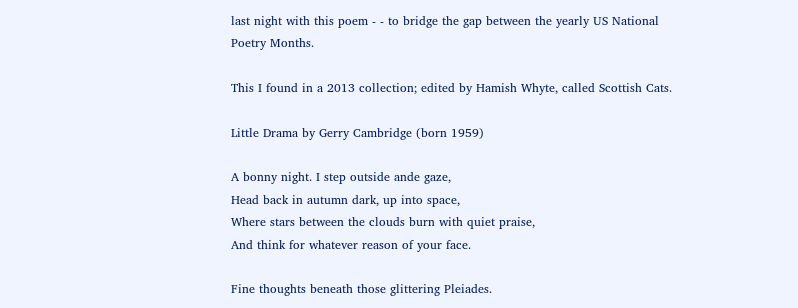last night with this poem - - to bridge the gap between the yearly US National Poetry Months.

This I found in a 2013 collection; edited by Hamish Whyte, called Scottish Cats.

Little Drama by Gerry Cambridge (born 1959)

A bonny night. I step outside ande gaze,
Head back in autumn dark, up into space,
Where stars between the clouds burn with quiet praise,
And think for whatever reason of your face.

Fine thoughts beneath those glittering Pleiades.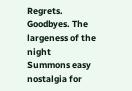Regrets. Goodbyes. The largeness of the night
Summons easy nostalgia for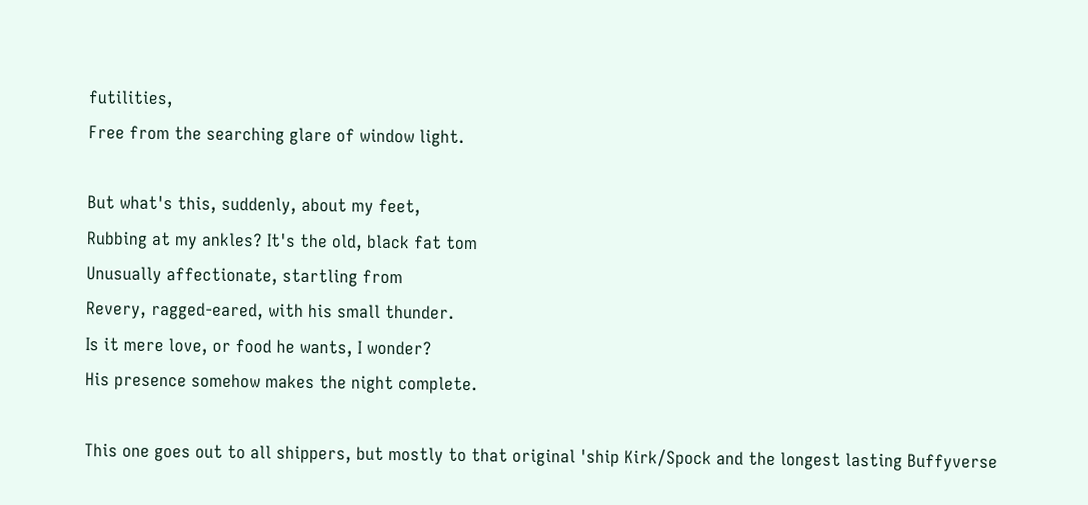futilities,
Free from the searching glare of window light.

But what's this, suddenly, about my feet,
Rubbing at my ankles? It's the old, black fat tom
Unusually affectionate, startling from
Revery, ragged-eared, with his small thunder.
Is it mere love, or food he wants, I wonder?
His presence somehow makes the night complete.

This one goes out to all shippers, but mostly to that original 'ship Kirk/Spock and the longest lasting Buffyverse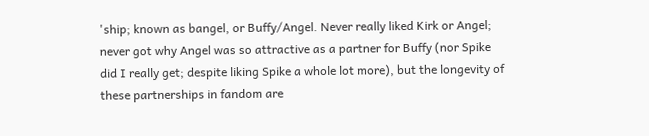'ship; known as bangel, or Buffy/Angel. Never really liked Kirk or Angel; never got why Angel was so attractive as a partner for Buffy (nor Spike did I really get; despite liking Spike a whole lot more), but the longevity of these partnerships in fandom are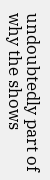undoubtedly part of why the shows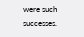were such successes.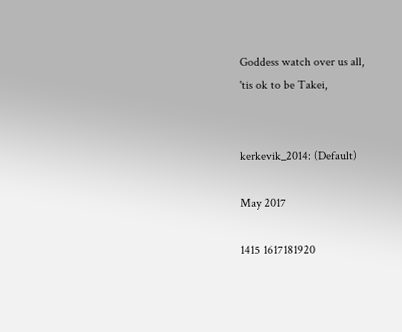Goddess watch over us all,
'tis ok to be Takei,


kerkevik_2014: (Default)

May 2017

1415 1617181920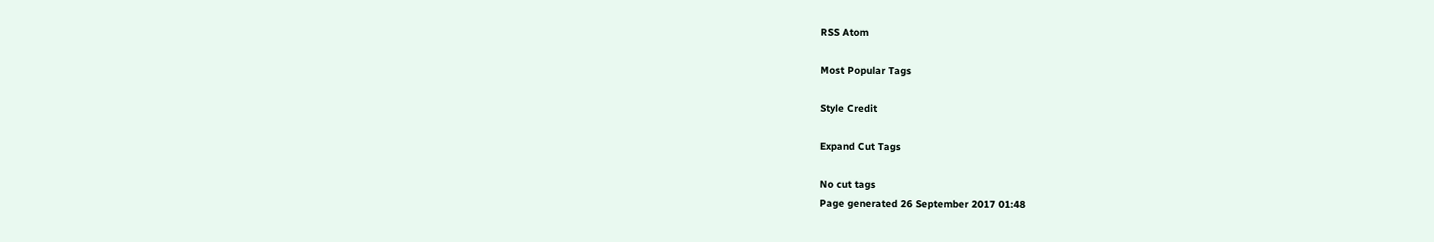RSS Atom

Most Popular Tags

Style Credit

Expand Cut Tags

No cut tags
Page generated 26 September 2017 01:48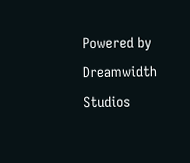Powered by Dreamwidth Studios